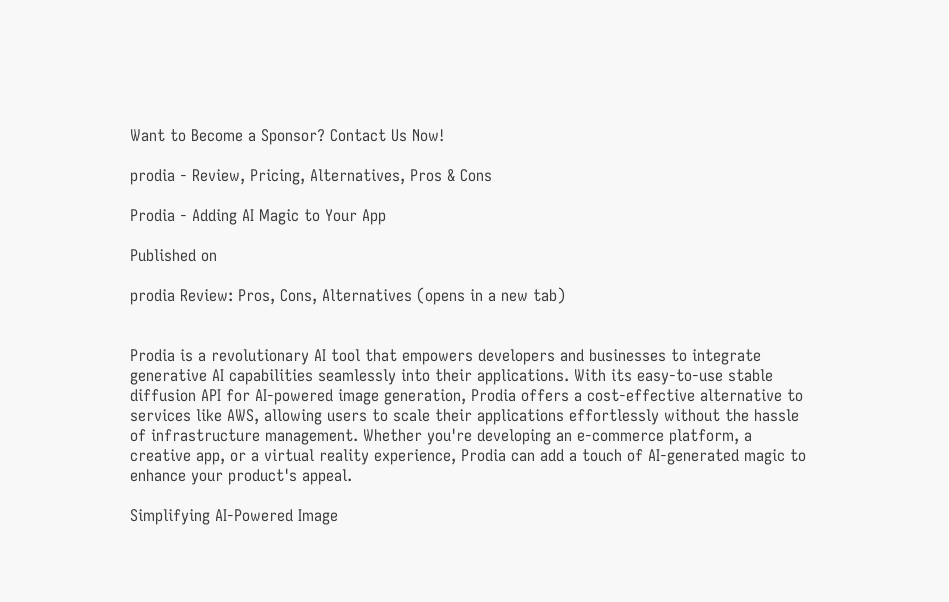Want to Become a Sponsor? Contact Us Now!

prodia - Review, Pricing, Alternatives, Pros & Cons

Prodia - Adding AI Magic to Your App

Published on

prodia Review: Pros, Cons, Alternatives (opens in a new tab)


Prodia is a revolutionary AI tool that empowers developers and businesses to integrate generative AI capabilities seamlessly into their applications. With its easy-to-use stable diffusion API for AI-powered image generation, Prodia offers a cost-effective alternative to services like AWS, allowing users to scale their applications effortlessly without the hassle of infrastructure management. Whether you're developing an e-commerce platform, a creative app, or a virtual reality experience, Prodia can add a touch of AI-generated magic to enhance your product's appeal.

Simplifying AI-Powered Image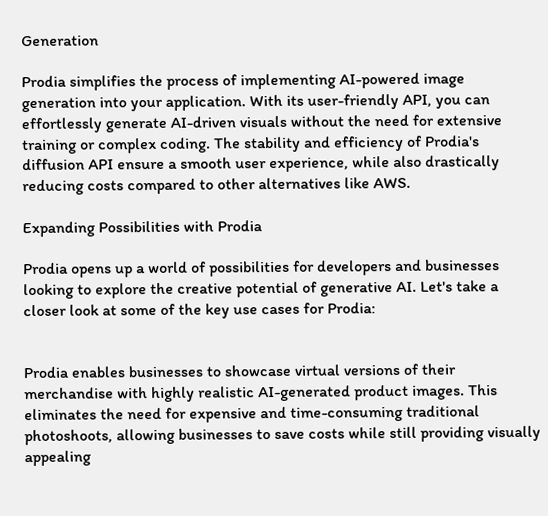Generation

Prodia simplifies the process of implementing AI-powered image generation into your application. With its user-friendly API, you can effortlessly generate AI-driven visuals without the need for extensive training or complex coding. The stability and efficiency of Prodia's diffusion API ensure a smooth user experience, while also drastically reducing costs compared to other alternatives like AWS.

Expanding Possibilities with Prodia

Prodia opens up a world of possibilities for developers and businesses looking to explore the creative potential of generative AI. Let's take a closer look at some of the key use cases for Prodia:


Prodia enables businesses to showcase virtual versions of their merchandise with highly realistic AI-generated product images. This eliminates the need for expensive and time-consuming traditional photoshoots, allowing businesses to save costs while still providing visually appealing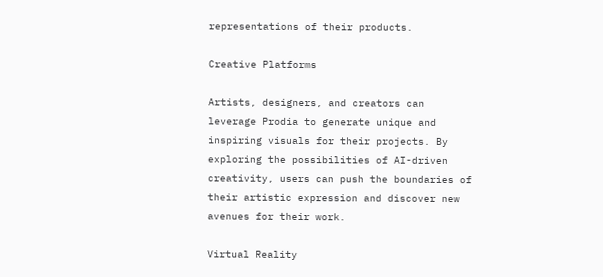representations of their products.

Creative Platforms

Artists, designers, and creators can leverage Prodia to generate unique and inspiring visuals for their projects. By exploring the possibilities of AI-driven creativity, users can push the boundaries of their artistic expression and discover new avenues for their work.

Virtual Reality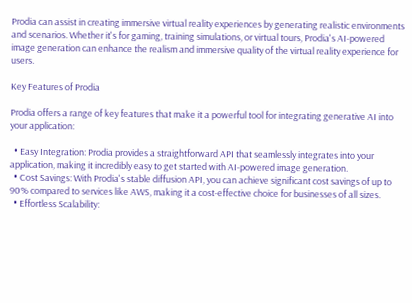Prodia can assist in creating immersive virtual reality experiences by generating realistic environments and scenarios. Whether it's for gaming, training simulations, or virtual tours, Prodia's AI-powered image generation can enhance the realism and immersive quality of the virtual reality experience for users.

Key Features of Prodia

Prodia offers a range of key features that make it a powerful tool for integrating generative AI into your application:

  • Easy Integration: Prodia provides a straightforward API that seamlessly integrates into your application, making it incredibly easy to get started with AI-powered image generation.
  • Cost Savings: With Prodia's stable diffusion API, you can achieve significant cost savings of up to 90% compared to services like AWS, making it a cost-effective choice for businesses of all sizes.
  • Effortless Scalability: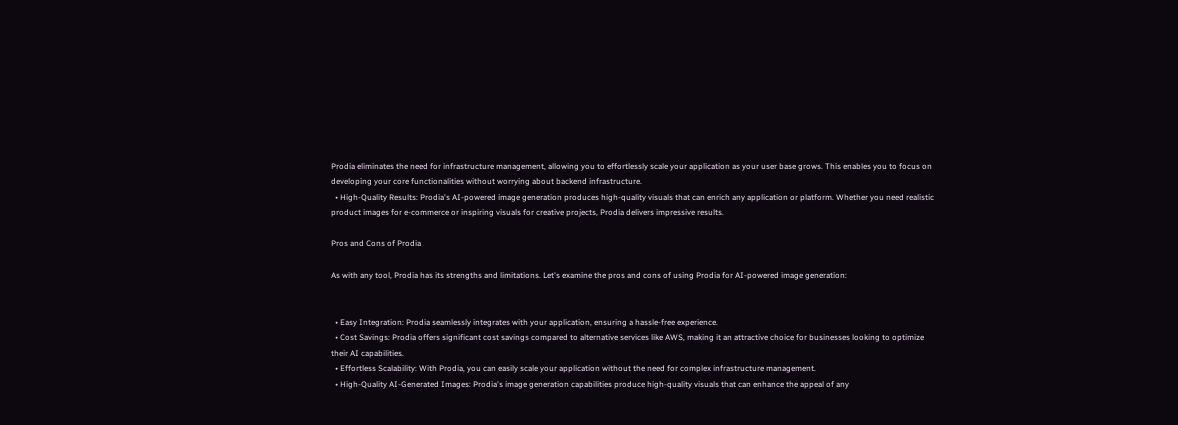Prodia eliminates the need for infrastructure management, allowing you to effortlessly scale your application as your user base grows. This enables you to focus on developing your core functionalities without worrying about backend infrastructure.
  • High-Quality Results: Prodia's AI-powered image generation produces high-quality visuals that can enrich any application or platform. Whether you need realistic product images for e-commerce or inspiring visuals for creative projects, Prodia delivers impressive results.

Pros and Cons of Prodia

As with any tool, Prodia has its strengths and limitations. Let's examine the pros and cons of using Prodia for AI-powered image generation:


  • Easy Integration: Prodia seamlessly integrates with your application, ensuring a hassle-free experience.
  • Cost Savings: Prodia offers significant cost savings compared to alternative services like AWS, making it an attractive choice for businesses looking to optimize their AI capabilities.
  • Effortless Scalability: With Prodia, you can easily scale your application without the need for complex infrastructure management.
  • High-Quality AI-Generated Images: Prodia's image generation capabilities produce high-quality visuals that can enhance the appeal of any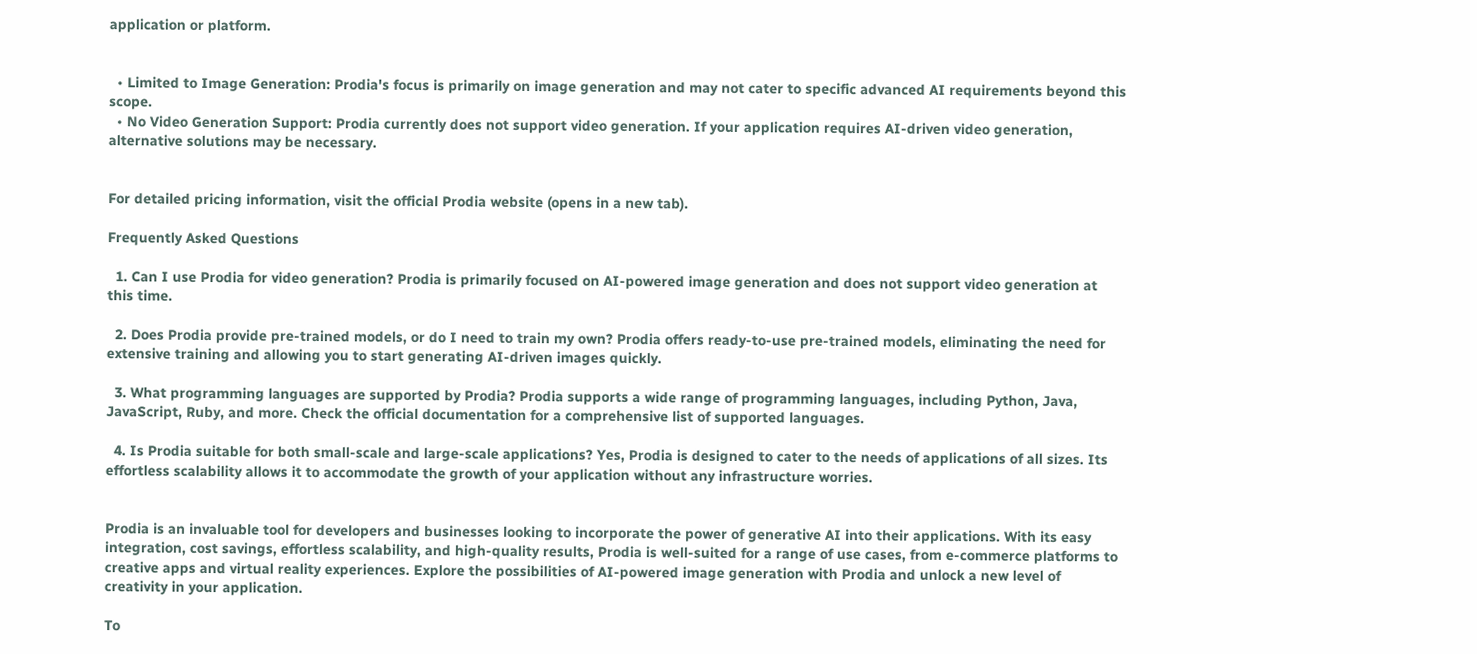application or platform.


  • Limited to Image Generation: Prodia's focus is primarily on image generation and may not cater to specific advanced AI requirements beyond this scope.
  • No Video Generation Support: Prodia currently does not support video generation. If your application requires AI-driven video generation, alternative solutions may be necessary.


For detailed pricing information, visit the official Prodia website (opens in a new tab).

Frequently Asked Questions

  1. Can I use Prodia for video generation? Prodia is primarily focused on AI-powered image generation and does not support video generation at this time.

  2. Does Prodia provide pre-trained models, or do I need to train my own? Prodia offers ready-to-use pre-trained models, eliminating the need for extensive training and allowing you to start generating AI-driven images quickly.

  3. What programming languages are supported by Prodia? Prodia supports a wide range of programming languages, including Python, Java, JavaScript, Ruby, and more. Check the official documentation for a comprehensive list of supported languages.

  4. Is Prodia suitable for both small-scale and large-scale applications? Yes, Prodia is designed to cater to the needs of applications of all sizes. Its effortless scalability allows it to accommodate the growth of your application without any infrastructure worries.


Prodia is an invaluable tool for developers and businesses looking to incorporate the power of generative AI into their applications. With its easy integration, cost savings, effortless scalability, and high-quality results, Prodia is well-suited for a range of use cases, from e-commerce platforms to creative apps and virtual reality experiences. Explore the possibilities of AI-powered image generation with Prodia and unlock a new level of creativity in your application.

To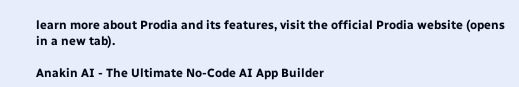learn more about Prodia and its features, visit the official Prodia website (opens in a new tab).

Anakin AI - The Ultimate No-Code AI App Builder